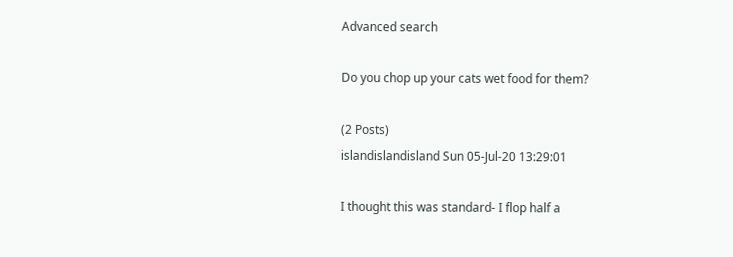Advanced search

Do you chop up your cats wet food for them?

(2 Posts)
islandislandisland Sun 05-Jul-20 13:29:01

I thought this was standard- I flop half a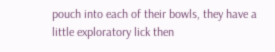pouch into each of their bowls, they have a little exploratory lick then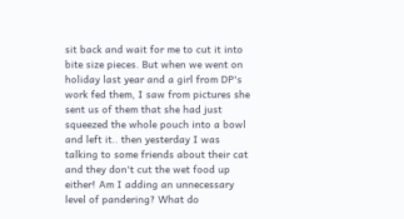sit back and wait for me to cut it into bite size pieces. But when we went on holiday last year and a girl from DP's work fed them, I saw from pictures she sent us of them that she had just squeezed the whole pouch into a bowl and left it.. then yesterday I was talking to some friends about their cat and they don't cut the wet food up either! Am I adding an unnecessary level of pandering? What do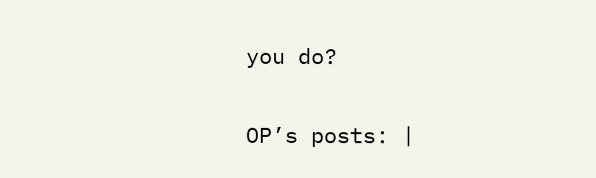you do?

OP’s posts: |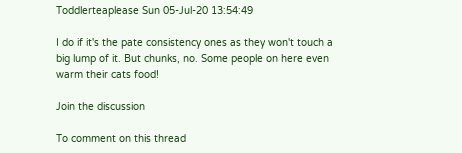Toddlerteaplease Sun 05-Jul-20 13:54:49

I do if it's the pate consistency ones as they won't touch a big lump of it. But chunks, no. Some people on here even warm their cats food!

Join the discussion

To comment on this thread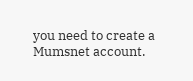you need to create a Mumsnet account.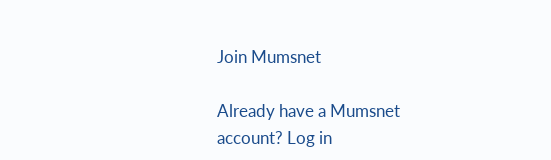Join Mumsnet

Already have a Mumsnet account? Log in